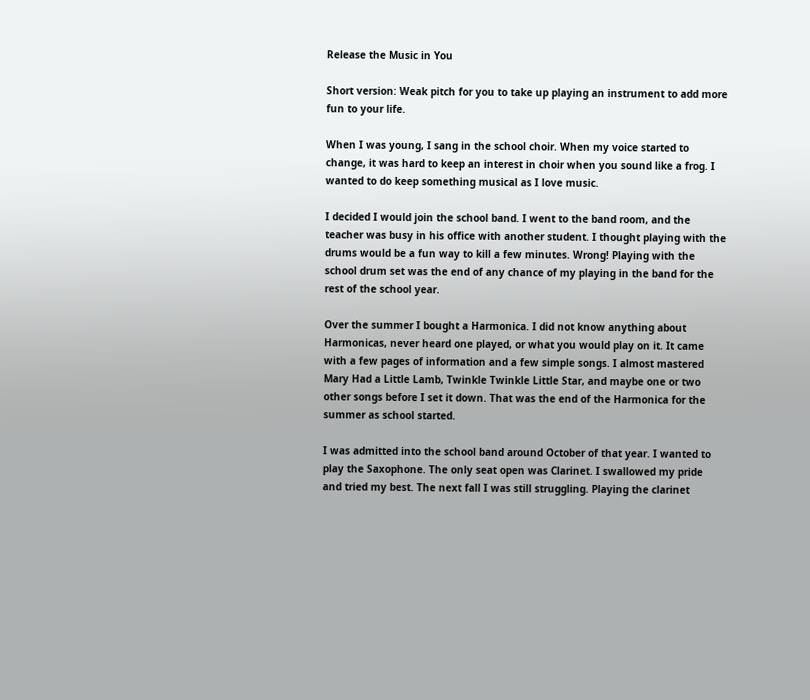Release the Music in You

Short version: Weak pitch for you to take up playing an instrument to add more fun to your life.

When I was young, I sang in the school choir. When my voice started to change, it was hard to keep an interest in choir when you sound like a frog. I wanted to do keep something musical as I love music.

I decided I would join the school band. I went to the band room, and the teacher was busy in his office with another student. I thought playing with the drums would be a fun way to kill a few minutes. Wrong! Playing with the school drum set was the end of any chance of my playing in the band for the rest of the school year.

Over the summer I bought a Harmonica. I did not know anything about Harmonicas, never heard one played, or what you would play on it. It came with a few pages of information and a few simple songs. I almost mastered Mary Had a Little Lamb, Twinkle Twinkle Little Star, and maybe one or two other songs before I set it down. That was the end of the Harmonica for the summer as school started.

I was admitted into the school band around October of that year. I wanted to play the Saxophone. The only seat open was Clarinet. I swallowed my pride and tried my best. The next fall I was still struggling. Playing the clarinet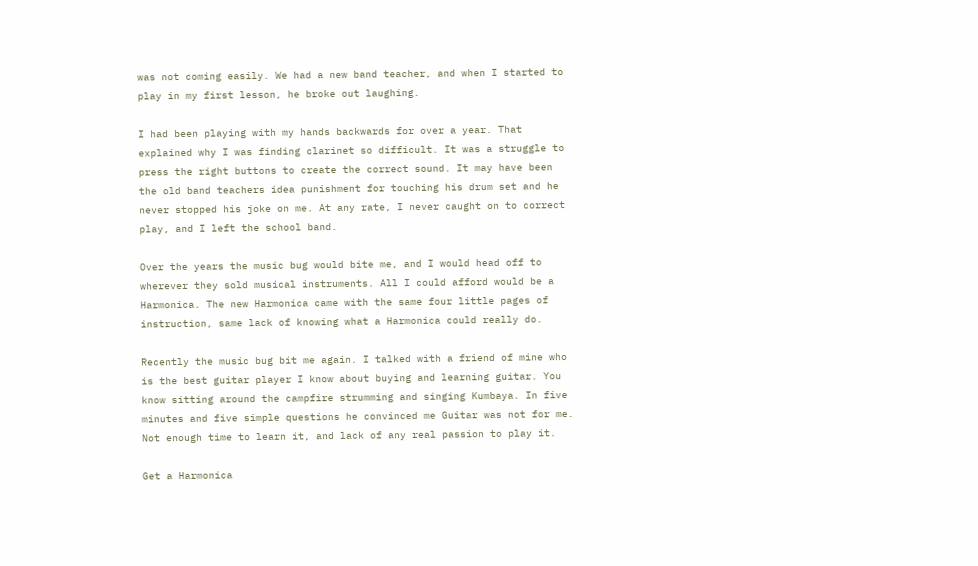was not coming easily. We had a new band teacher, and when I started to play in my first lesson, he broke out laughing.

I had been playing with my hands backwards for over a year. That explained why I was finding clarinet so difficult. It was a struggle to press the right buttons to create the correct sound. It may have been the old band teachers idea punishment for touching his drum set and he never stopped his joke on me. At any rate, I never caught on to correct play, and I left the school band.

Over the years the music bug would bite me, and I would head off to wherever they sold musical instruments. All I could afford would be a Harmonica. The new Harmonica came with the same four little pages of instruction, same lack of knowing what a Harmonica could really do.

Recently the music bug bit me again. I talked with a friend of mine who is the best guitar player I know about buying and learning guitar. You know sitting around the campfire strumming and singing Kumbaya. In five minutes and five simple questions he convinced me Guitar was not for me. Not enough time to learn it, and lack of any real passion to play it.

Get a Harmonica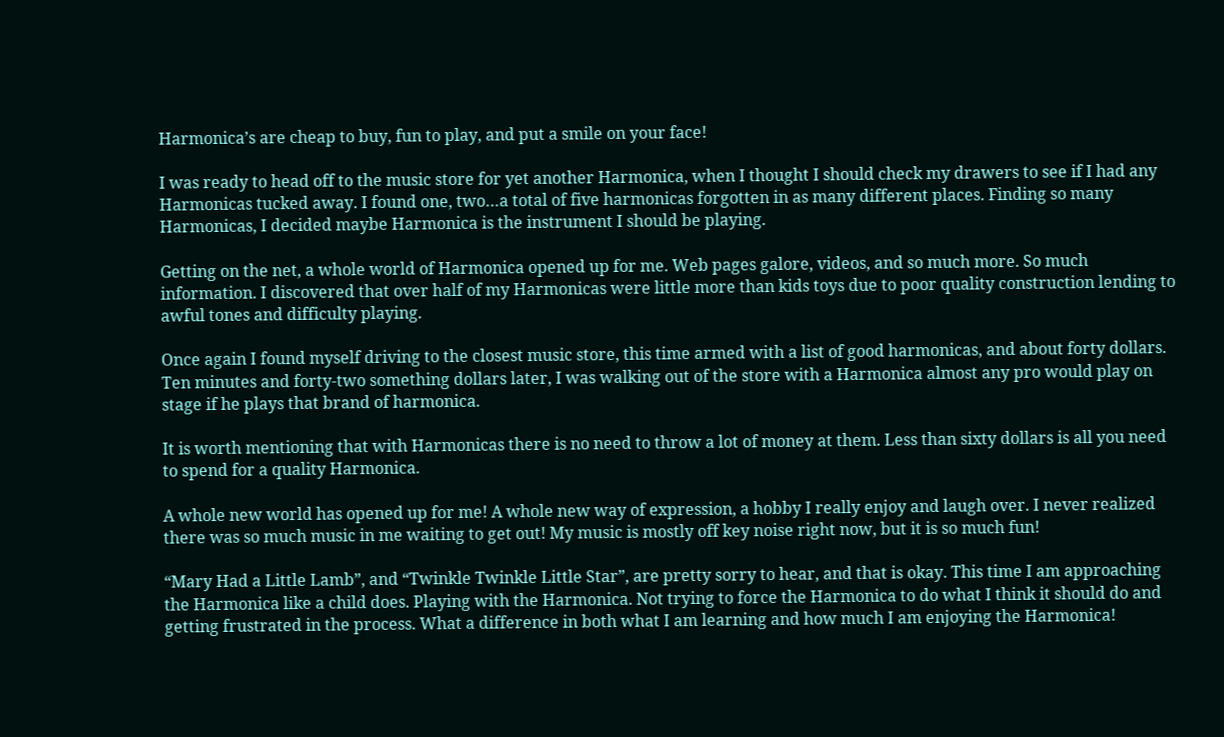Harmonica’s are cheap to buy, fun to play, and put a smile on your face!

I was ready to head off to the music store for yet another Harmonica, when I thought I should check my drawers to see if I had any Harmonicas tucked away. I found one, two…a total of five harmonicas forgotten in as many different places. Finding so many Harmonicas, I decided maybe Harmonica is the instrument I should be playing.

Getting on the net, a whole world of Harmonica opened up for me. Web pages galore, videos, and so much more. So much information. I discovered that over half of my Harmonicas were little more than kids toys due to poor quality construction lending to awful tones and difficulty playing.

Once again I found myself driving to the closest music store, this time armed with a list of good harmonicas, and about forty dollars. Ten minutes and forty-two something dollars later, I was walking out of the store with a Harmonica almost any pro would play on stage if he plays that brand of harmonica.

It is worth mentioning that with Harmonicas there is no need to throw a lot of money at them. Less than sixty dollars is all you need to spend for a quality Harmonica.

A whole new world has opened up for me! A whole new way of expression, a hobby I really enjoy and laugh over. I never realized there was so much music in me waiting to get out! My music is mostly off key noise right now, but it is so much fun!

“Mary Had a Little Lamb”, and “Twinkle Twinkle Little Star”, are pretty sorry to hear, and that is okay. This time I am approaching the Harmonica like a child does. Playing with the Harmonica. Not trying to force the Harmonica to do what I think it should do and getting frustrated in the process. What a difference in both what I am learning and how much I am enjoying the Harmonica!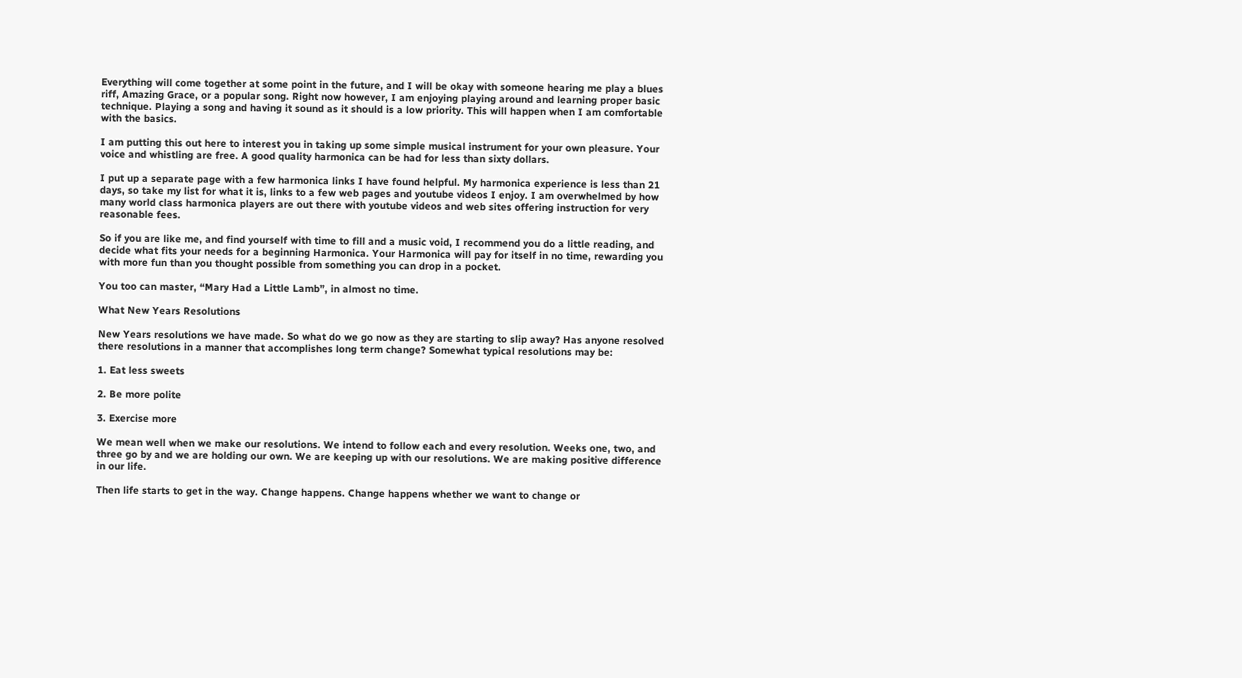Everything will come together at some point in the future, and I will be okay with someone hearing me play a blues riff, Amazing Grace, or a popular song. Right now however, I am enjoying playing around and learning proper basic technique. Playing a song and having it sound as it should is a low priority. This will happen when I am comfortable with the basics.

I am putting this out here to interest you in taking up some simple musical instrument for your own pleasure. Your voice and whistling are free. A good quality harmonica can be had for less than sixty dollars.

I put up a separate page with a few harmonica links I have found helpful. My harmonica experience is less than 21 days, so take my list for what it is, links to a few web pages and youtube videos I enjoy. I am overwhelmed by how many world class harmonica players are out there with youtube videos and web sites offering instruction for very reasonable fees.

So if you are like me, and find yourself with time to fill and a music void, I recommend you do a little reading, and decide what fits your needs for a beginning Harmonica. Your Harmonica will pay for itself in no time, rewarding you with more fun than you thought possible from something you can drop in a pocket.

You too can master, “Mary Had a Little Lamb”, in almost no time.

What New Years Resolutions

New Years resolutions we have made. So what do we go now as they are starting to slip away? Has anyone resolved there resolutions in a manner that accomplishes long term change? Somewhat typical resolutions may be:

1. Eat less sweets

2. Be more polite

3. Exercise more

We mean well when we make our resolutions. We intend to follow each and every resolution. Weeks one, two, and three go by and we are holding our own. We are keeping up with our resolutions. We are making positive difference in our life.

Then life starts to get in the way. Change happens. Change happens whether we want to change or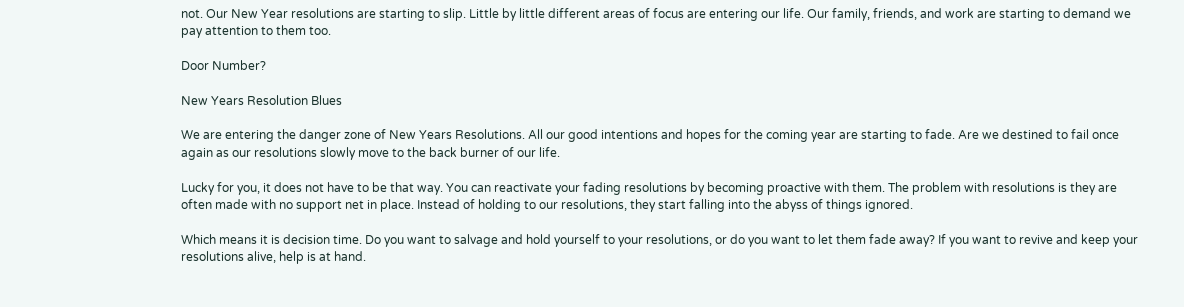not. Our New Year resolutions are starting to slip. Little by little different areas of focus are entering our life. Our family, friends, and work are starting to demand we pay attention to them too.

Door Number?

New Years Resolution Blues

We are entering the danger zone of New Years Resolutions. All our good intentions and hopes for the coming year are starting to fade. Are we destined to fail once again as our resolutions slowly move to the back burner of our life.

Lucky for you, it does not have to be that way. You can reactivate your fading resolutions by becoming proactive with them. The problem with resolutions is they are often made with no support net in place. Instead of holding to our resolutions, they start falling into the abyss of things ignored.

Which means it is decision time. Do you want to salvage and hold yourself to your resolutions, or do you want to let them fade away? If you want to revive and keep your resolutions alive, help is at hand.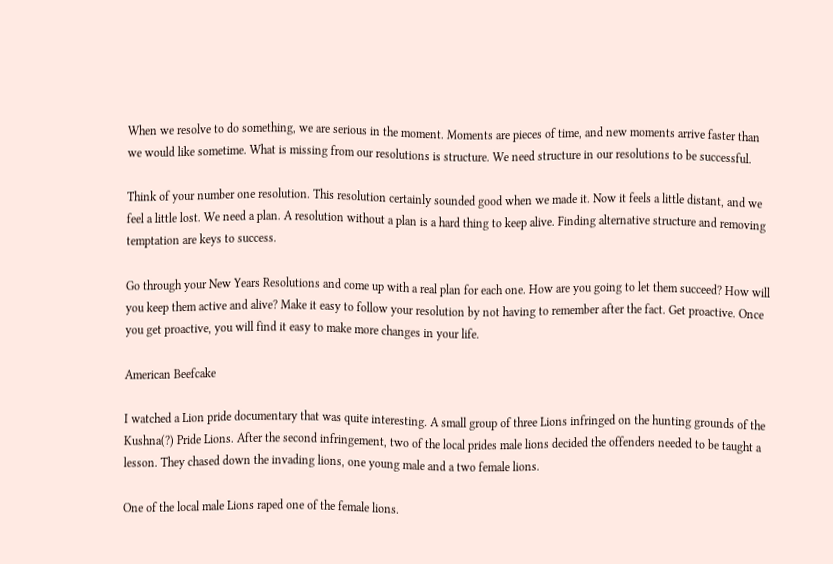When we resolve to do something, we are serious in the moment. Moments are pieces of time, and new moments arrive faster than we would like sometime. What is missing from our resolutions is structure. We need structure in our resolutions to be successful.

Think of your number one resolution. This resolution certainly sounded good when we made it. Now it feels a little distant, and we feel a little lost. We need a plan. A resolution without a plan is a hard thing to keep alive. Finding alternative structure and removing temptation are keys to success.

Go through your New Years Resolutions and come up with a real plan for each one. How are you going to let them succeed? How will you keep them active and alive? Make it easy to follow your resolution by not having to remember after the fact. Get proactive. Once you get proactive, you will find it easy to make more changes in your life.

American Beefcake

I watched a Lion pride documentary that was quite interesting. A small group of three Lions infringed on the hunting grounds of the Kushna(?) Pride Lions. After the second infringement, two of the local prides male lions decided the offenders needed to be taught a lesson. They chased down the invading lions, one young male and a two female lions.

One of the local male Lions raped one of the female lions.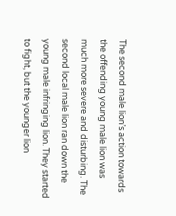The second male lion’s action towards the offending young male lion was much more severe and disturbing. The second local male lion ran down the young male infringing lion. They started to fight, but the younger lion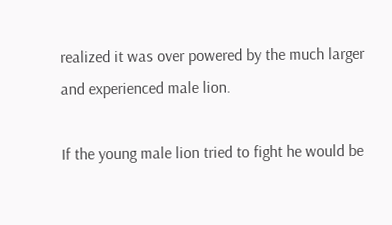realized it was over powered by the much larger and experienced male lion.

If the young male lion tried to fight he would be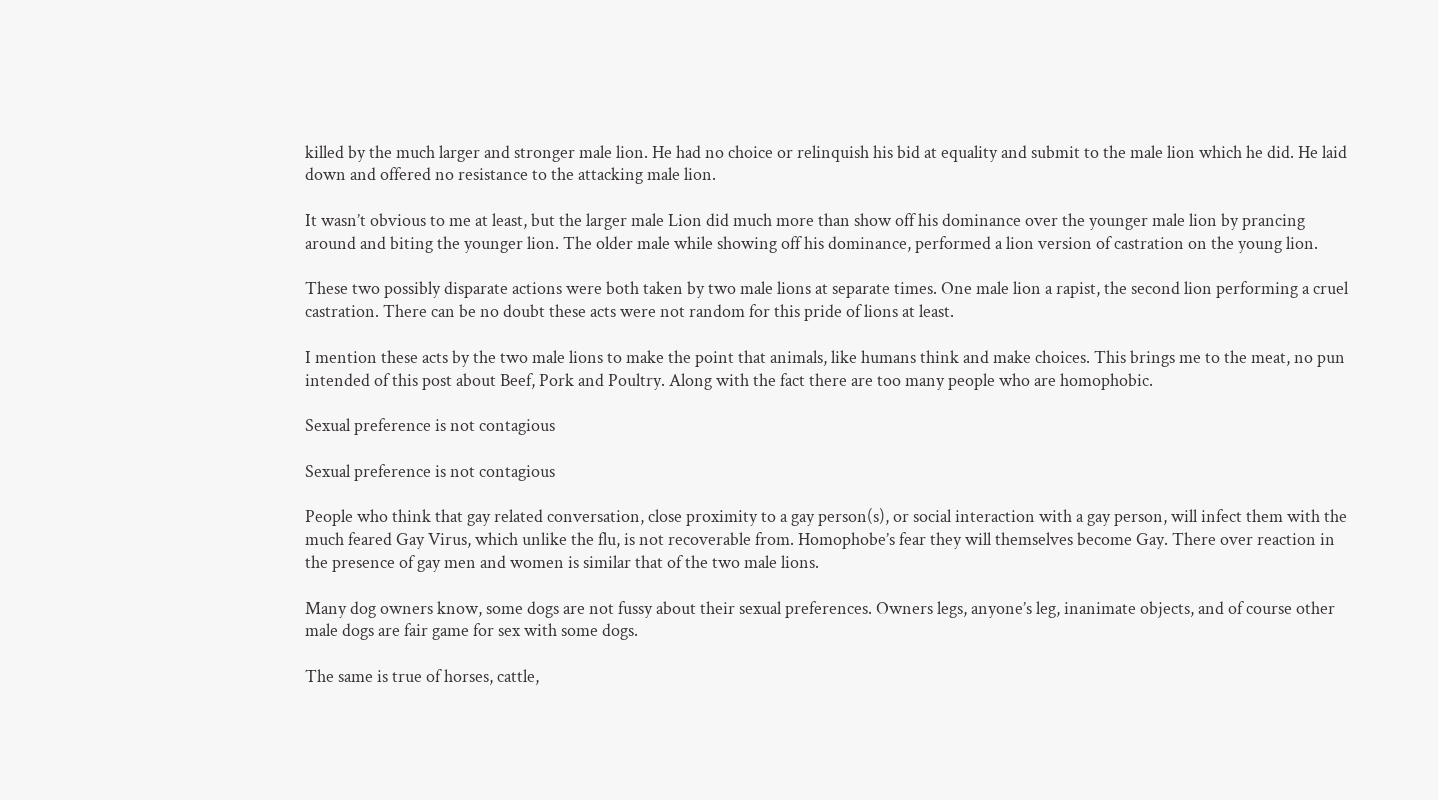killed by the much larger and stronger male lion. He had no choice or relinquish his bid at equality and submit to the male lion which he did. He laid down and offered no resistance to the attacking male lion.

It wasn’t obvious to me at least, but the larger male Lion did much more than show off his dominance over the younger male lion by prancing around and biting the younger lion. The older male while showing off his dominance, performed a lion version of castration on the young lion.

These two possibly disparate actions were both taken by two male lions at separate times. One male lion a rapist, the second lion performing a cruel castration. There can be no doubt these acts were not random for this pride of lions at least.

I mention these acts by the two male lions to make the point that animals, like humans think and make choices. This brings me to the meat, no pun intended of this post about Beef, Pork and Poultry. Along with the fact there are too many people who are homophobic.

Sexual preference is not contagious

Sexual preference is not contagious

People who think that gay related conversation, close proximity to a gay person(s), or social interaction with a gay person, will infect them with the much feared Gay Virus, which unlike the flu, is not recoverable from. Homophobe’s fear they will themselves become Gay. There over reaction in the presence of gay men and women is similar that of the two male lions.

Many dog owners know, some dogs are not fussy about their sexual preferences. Owners legs, anyone’s leg, inanimate objects, and of course other male dogs are fair game for sex with some dogs.

The same is true of horses, cattle,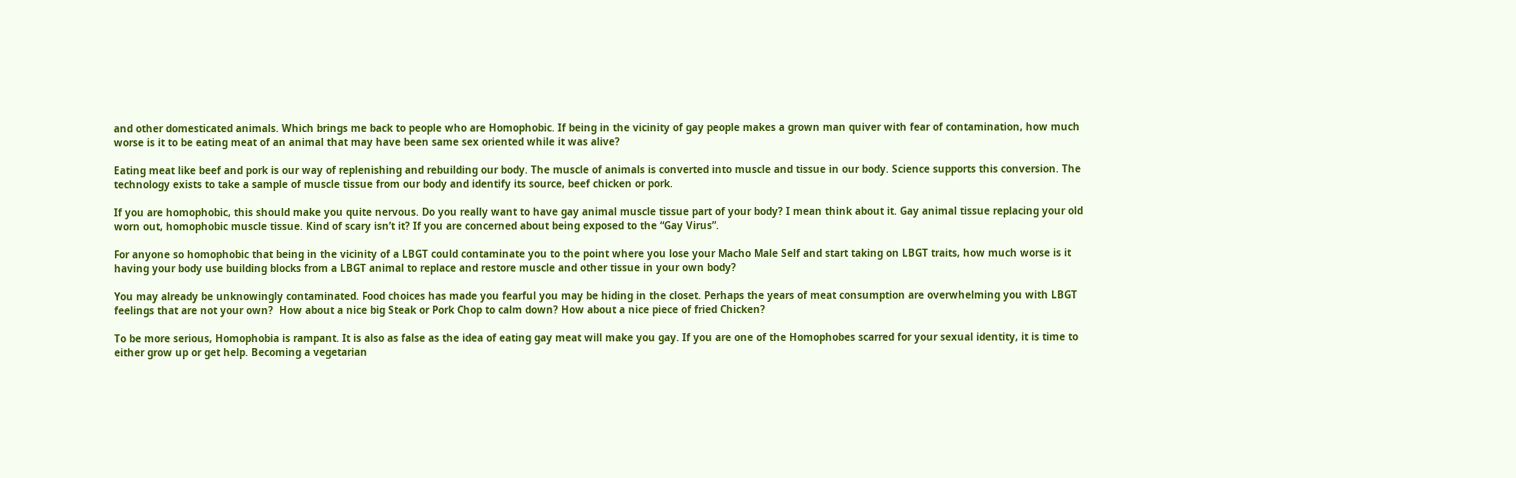and other domesticated animals. Which brings me back to people who are Homophobic. If being in the vicinity of gay people makes a grown man quiver with fear of contamination, how much worse is it to be eating meat of an animal that may have been same sex oriented while it was alive?

Eating meat like beef and pork is our way of replenishing and rebuilding our body. The muscle of animals is converted into muscle and tissue in our body. Science supports this conversion. The technology exists to take a sample of muscle tissue from our body and identify its source, beef chicken or pork.

If you are homophobic, this should make you quite nervous. Do you really want to have gay animal muscle tissue part of your body? I mean think about it. Gay animal tissue replacing your old worn out, homophobic muscle tissue. Kind of scary isn’t it? If you are concerned about being exposed to the “Gay Virus”.

For anyone so homophobic that being in the vicinity of a LBGT could contaminate you to the point where you lose your Macho Male Self and start taking on LBGT traits, how much worse is it having your body use building blocks from a LBGT animal to replace and restore muscle and other tissue in your own body?

You may already be unknowingly contaminated. Food choices has made you fearful you may be hiding in the closet. Perhaps the years of meat consumption are overwhelming you with LBGT feelings that are not your own?  How about a nice big Steak or Pork Chop to calm down? How about a nice piece of fried Chicken?

To be more serious, Homophobia is rampant. It is also as false as the idea of eating gay meat will make you gay. If you are one of the Homophobes scarred for your sexual identity, it is time to either grow up or get help. Becoming a vegetarian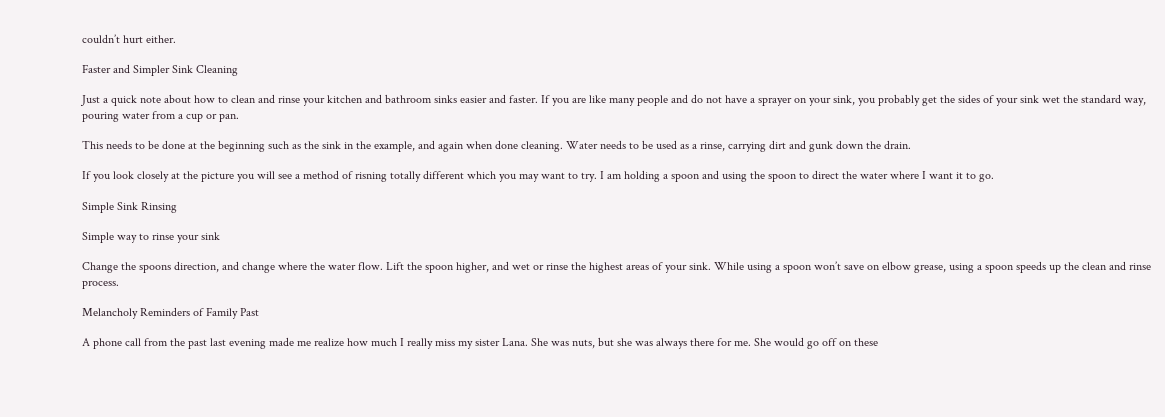couldn’t hurt either.

Faster and Simpler Sink Cleaning

Just a quick note about how to clean and rinse your kitchen and bathroom sinks easier and faster. If you are like many people and do not have a sprayer on your sink, you probably get the sides of your sink wet the standard way, pouring water from a cup or pan.

This needs to be done at the beginning such as the sink in the example, and again when done cleaning. Water needs to be used as a rinse, carrying dirt and gunk down the drain.

If you look closely at the picture you will see a method of risning totally different which you may want to try. I am holding a spoon and using the spoon to direct the water where I want it to go.

Simple Sink Rinsing

Simple way to rinse your sink

Change the spoons direction, and change where the water flow. Lift the spoon higher, and wet or rinse the highest areas of your sink. While using a spoon won’t save on elbow grease, using a spoon speeds up the clean and rinse process.

Melancholy Reminders of Family Past

A phone call from the past last evening made me realize how much I really miss my sister Lana. She was nuts, but she was always there for me. She would go off on these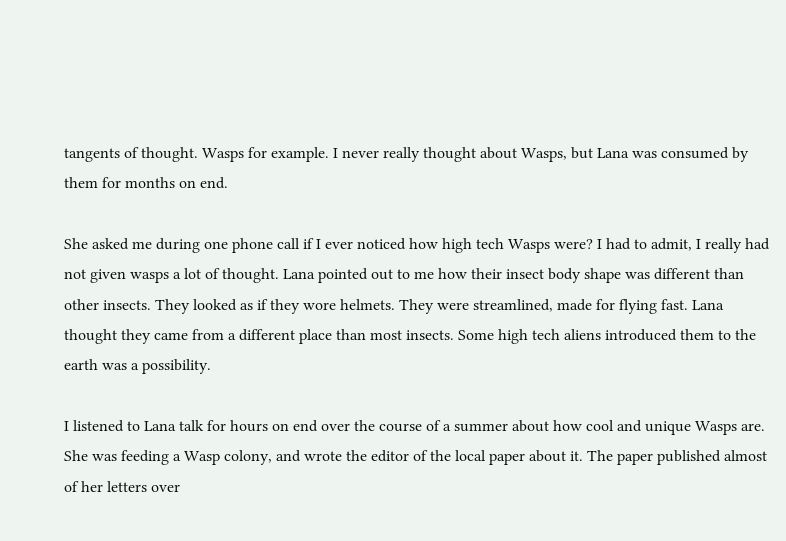tangents of thought. Wasps for example. I never really thought about Wasps, but Lana was consumed by them for months on end.

She asked me during one phone call if I ever noticed how high tech Wasps were? I had to admit, I really had not given wasps a lot of thought. Lana pointed out to me how their insect body shape was different than other insects. They looked as if they wore helmets. They were streamlined, made for flying fast. Lana thought they came from a different place than most insects. Some high tech aliens introduced them to the earth was a possibility.

I listened to Lana talk for hours on end over the course of a summer about how cool and unique Wasps are. She was feeding a Wasp colony, and wrote the editor of the local paper about it. The paper published almost of her letters over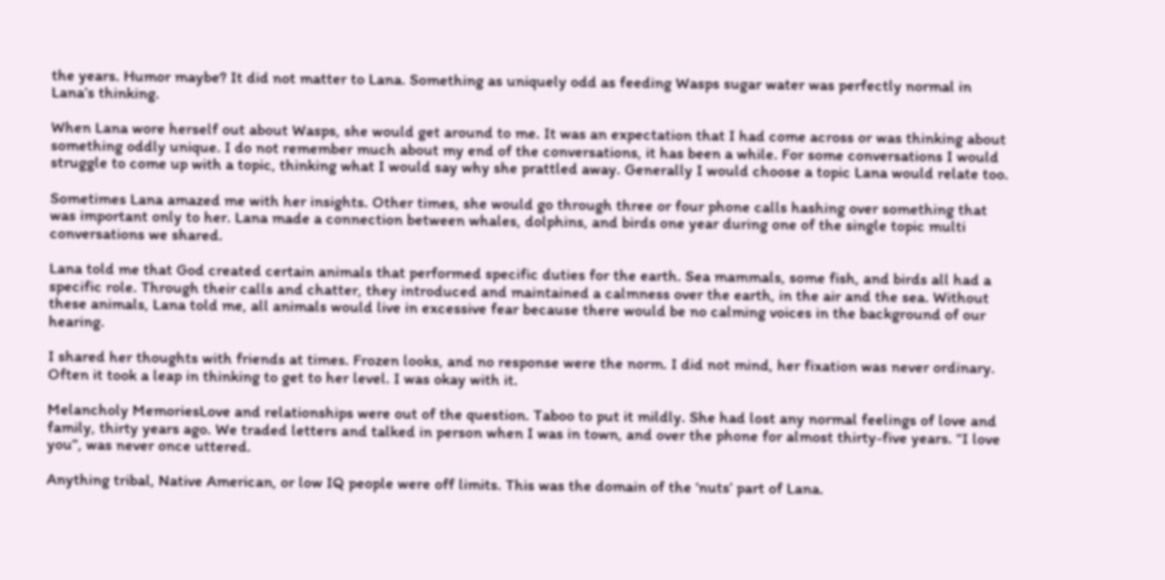the years. Humor maybe? It did not matter to Lana. Something as uniquely odd as feeding Wasps sugar water was perfectly normal in Lana’s thinking.

When Lana wore herself out about Wasps, she would get around to me. It was an expectation that I had come across or was thinking about something oddly unique. I do not remember much about my end of the conversations, it has been a while. For some conversations I would struggle to come up with a topic, thinking what I would say why she prattled away. Generally I would choose a topic Lana would relate too.

Sometimes Lana amazed me with her insights. Other times, she would go through three or four phone calls hashing over something that was important only to her. Lana made a connection between whales, dolphins, and birds one year during one of the single topic multi conversations we shared.

Lana told me that God created certain animals that performed specific duties for the earth. Sea mammals, some fish, and birds all had a specific role. Through their calls and chatter, they introduced and maintained a calmness over the earth, in the air and the sea. Without these animals, Lana told me, all animals would live in excessive fear because there would be no calming voices in the background of our hearing.

I shared her thoughts with friends at times. Frozen looks, and no response were the norm. I did not mind, her fixation was never ordinary. Often it took a leap in thinking to get to her level. I was okay with it.

Melancholy MemoriesLove and relationships were out of the question. Taboo to put it mildly. She had lost any normal feelings of love and family, thirty years ago. We traded letters and talked in person when I was in town, and over the phone for almost thirty-five years. “I love you”, was never once uttered.

Anything tribal, Native American, or low IQ people were off limits. This was the domain of the ‘nuts’ part of Lana.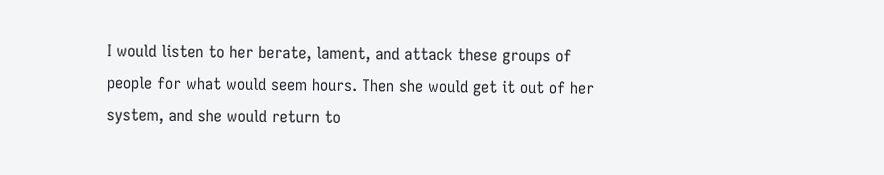I would listen to her berate, lament, and attack these groups of people for what would seem hours. Then she would get it out of her system, and she would return to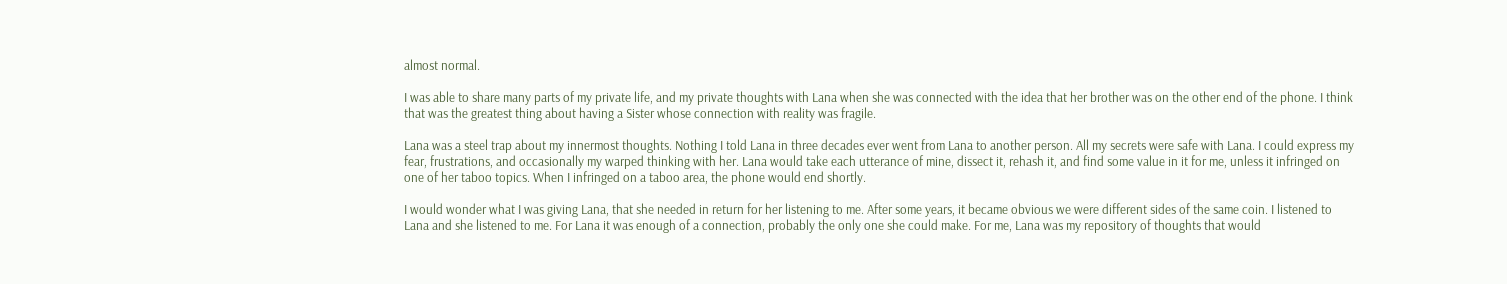almost normal.

I was able to share many parts of my private life, and my private thoughts with Lana when she was connected with the idea that her brother was on the other end of the phone. I think that was the greatest thing about having a Sister whose connection with reality was fragile.

Lana was a steel trap about my innermost thoughts. Nothing I told Lana in three decades ever went from Lana to another person. All my secrets were safe with Lana. I could express my fear, frustrations, and occasionally my warped thinking with her. Lana would take each utterance of mine, dissect it, rehash it, and find some value in it for me, unless it infringed on one of her taboo topics. When I infringed on a taboo area, the phone would end shortly.

I would wonder what I was giving Lana, that she needed in return for her listening to me. After some years, it became obvious we were different sides of the same coin. I listened to Lana and she listened to me. For Lana it was enough of a connection, probably the only one she could make. For me, Lana was my repository of thoughts that would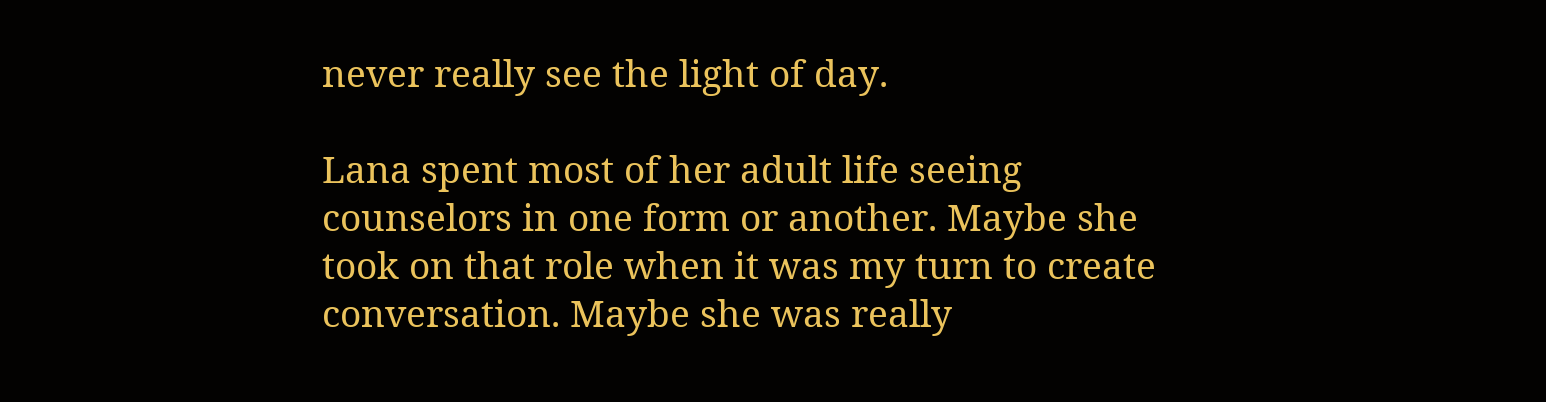never really see the light of day.

Lana spent most of her adult life seeing counselors in one form or another. Maybe she took on that role when it was my turn to create conversation. Maybe she was really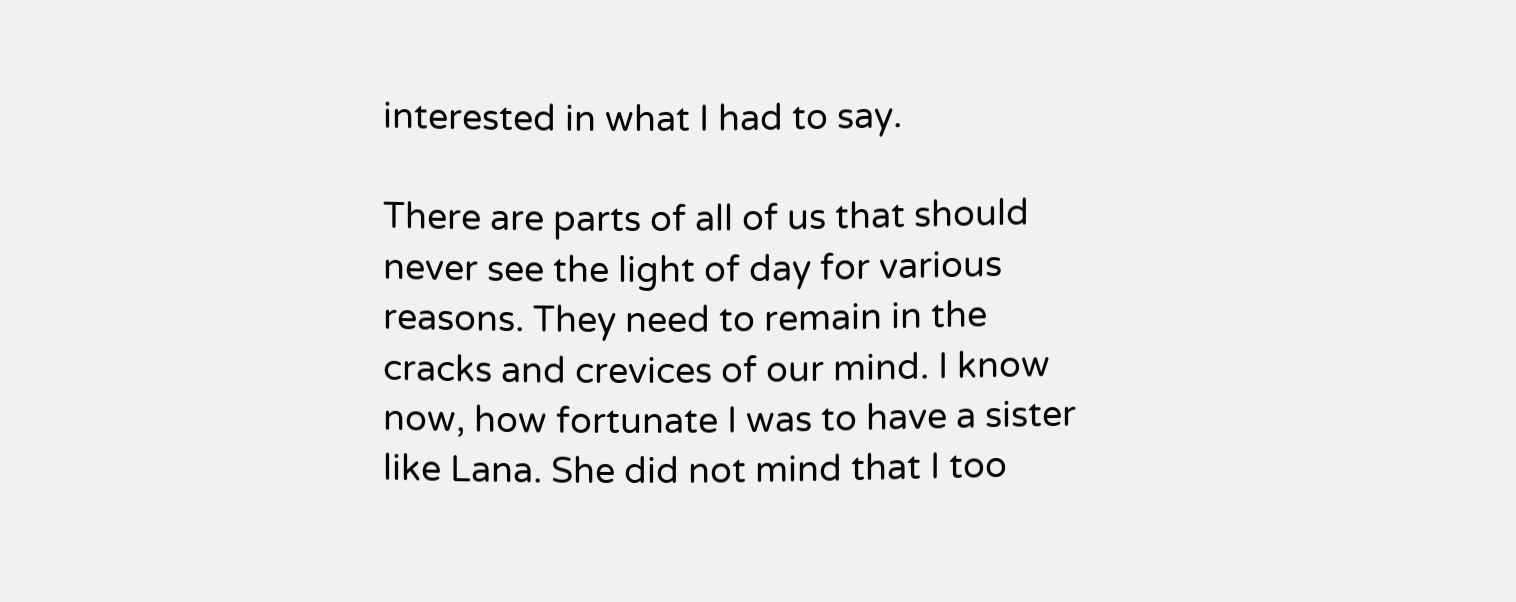interested in what I had to say.

There are parts of all of us that should never see the light of day for various reasons. They need to remain in the cracks and crevices of our mind. I know now, how fortunate I was to have a sister like Lana. She did not mind that I too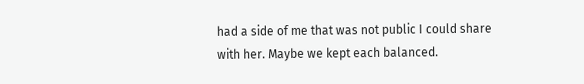had a side of me that was not public I could share with her. Maybe we kept each balanced.